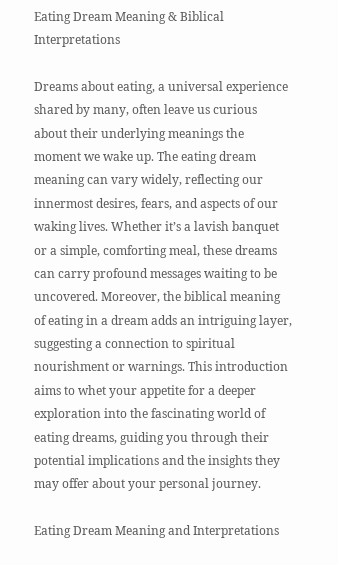Eating Dream Meaning & Biblical Interpretations

Dreams about eating, a universal experience shared by many, often leave us curious about their underlying meanings the moment we wake up. The eating dream meaning can vary widely, reflecting our innermost desires, fears, and aspects of our waking lives. Whether it’s a lavish banquet or a simple, comforting meal, these dreams can carry profound messages waiting to be uncovered. Moreover, the biblical meaning of eating in a dream adds an intriguing layer, suggesting a connection to spiritual nourishment or warnings. This introduction aims to whet your appetite for a deeper exploration into the fascinating world of eating dreams, guiding you through their potential implications and the insights they may offer about your personal journey.

Eating Dream Meaning and Interpretations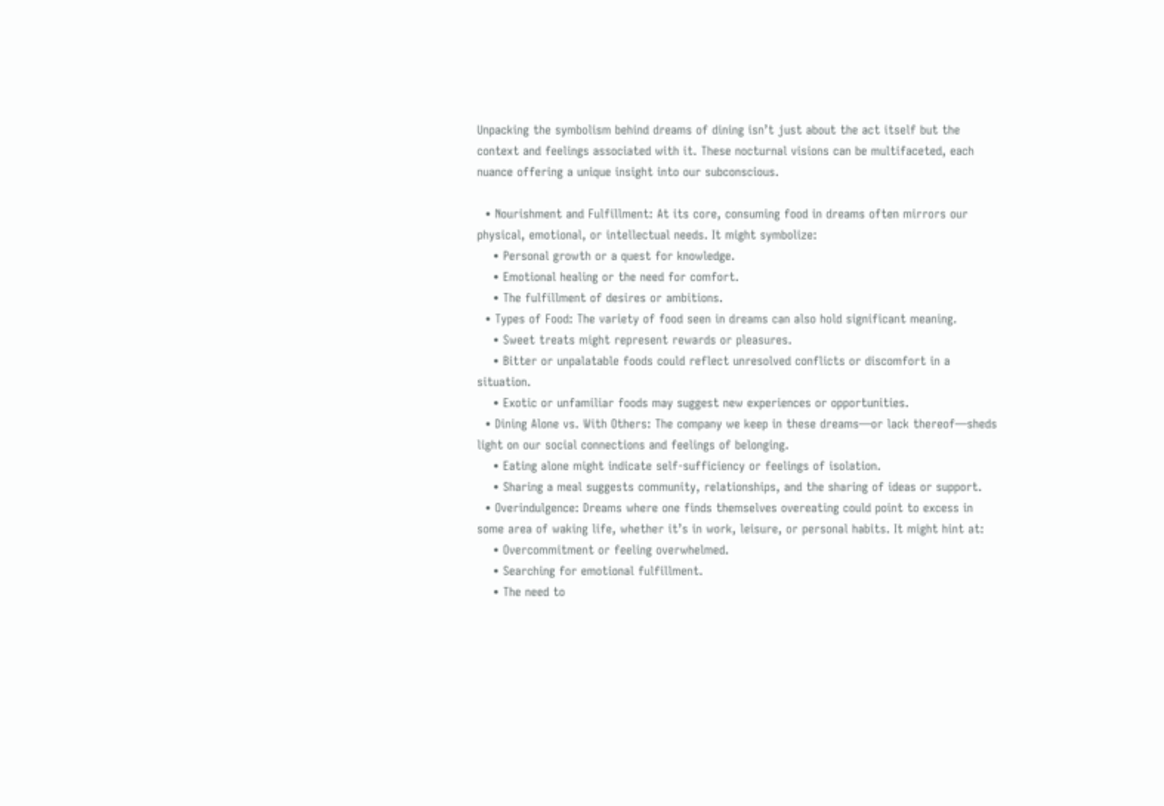Unpacking the symbolism behind dreams of dining isn’t just about the act itself but the context and feelings associated with it. These nocturnal visions can be multifaceted, each nuance offering a unique insight into our subconscious.

  • Nourishment and Fulfillment: At its core, consuming food in dreams often mirrors our physical, emotional, or intellectual needs. It might symbolize:
    • Personal growth or a quest for knowledge.
    • Emotional healing or the need for comfort.
    • The fulfillment of desires or ambitions.
  • Types of Food: The variety of food seen in dreams can also hold significant meaning.
    • Sweet treats might represent rewards or pleasures.
    • Bitter or unpalatable foods could reflect unresolved conflicts or discomfort in a situation.
    • Exotic or unfamiliar foods may suggest new experiences or opportunities.
  • Dining Alone vs. With Others: The company we keep in these dreams—or lack thereof—sheds light on our social connections and feelings of belonging.
    • Eating alone might indicate self-sufficiency or feelings of isolation.
    • Sharing a meal suggests community, relationships, and the sharing of ideas or support.
  • Overindulgence: Dreams where one finds themselves overeating could point to excess in some area of waking life, whether it’s in work, leisure, or personal habits. It might hint at:
    • Overcommitment or feeling overwhelmed.
    • Searching for emotional fulfillment.
    • The need to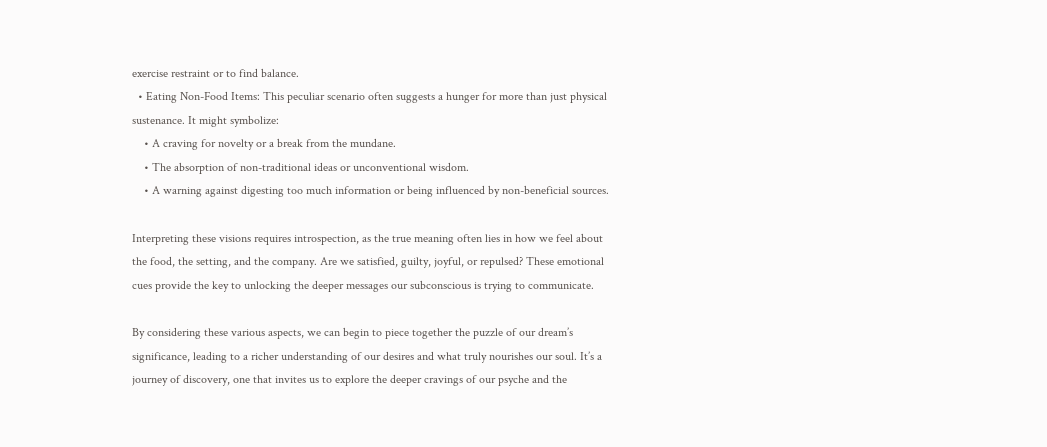exercise restraint or to find balance.
  • Eating Non-Food Items: This peculiar scenario often suggests a hunger for more than just physical sustenance. It might symbolize:
    • A craving for novelty or a break from the mundane.
    • The absorption of non-traditional ideas or unconventional wisdom.
    • A warning against digesting too much information or being influenced by non-beneficial sources.

Interpreting these visions requires introspection, as the true meaning often lies in how we feel about the food, the setting, and the company. Are we satisfied, guilty, joyful, or repulsed? These emotional cues provide the key to unlocking the deeper messages our subconscious is trying to communicate.

By considering these various aspects, we can begin to piece together the puzzle of our dream’s significance, leading to a richer understanding of our desires and what truly nourishes our soul. It’s a journey of discovery, one that invites us to explore the deeper cravings of our psyche and the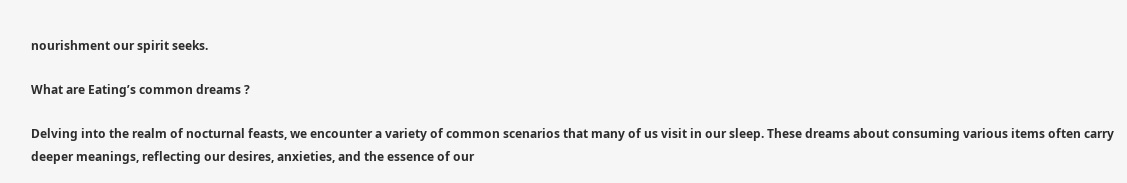nourishment our spirit seeks.

What are Eating’s common dreams ?

Delving into the realm of nocturnal feasts, we encounter a variety of common scenarios that many of us visit in our sleep. These dreams about consuming various items often carry deeper meanings, reflecting our desires, anxieties, and the essence of our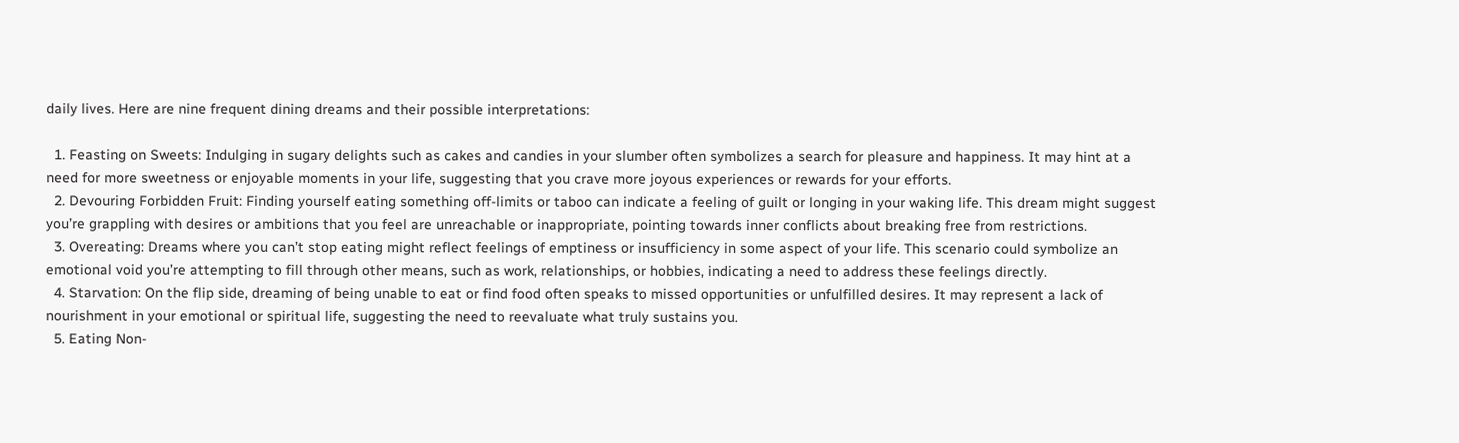daily lives. Here are nine frequent dining dreams and their possible interpretations:

  1. Feasting on Sweets: Indulging in sugary delights such as cakes and candies in your slumber often symbolizes a search for pleasure and happiness. It may hint at a need for more sweetness or enjoyable moments in your life, suggesting that you crave more joyous experiences or rewards for your efforts.
  2. Devouring Forbidden Fruit: Finding yourself eating something off-limits or taboo can indicate a feeling of guilt or longing in your waking life. This dream might suggest you’re grappling with desires or ambitions that you feel are unreachable or inappropriate, pointing towards inner conflicts about breaking free from restrictions.
  3. Overeating: Dreams where you can’t stop eating might reflect feelings of emptiness or insufficiency in some aspect of your life. This scenario could symbolize an emotional void you’re attempting to fill through other means, such as work, relationships, or hobbies, indicating a need to address these feelings directly.
  4. Starvation: On the flip side, dreaming of being unable to eat or find food often speaks to missed opportunities or unfulfilled desires. It may represent a lack of nourishment in your emotional or spiritual life, suggesting the need to reevaluate what truly sustains you.
  5. Eating Non-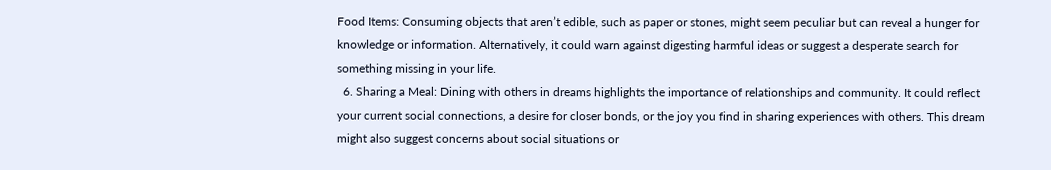Food Items: Consuming objects that aren’t edible, such as paper or stones, might seem peculiar but can reveal a hunger for knowledge or information. Alternatively, it could warn against digesting harmful ideas or suggest a desperate search for something missing in your life.
  6. Sharing a Meal: Dining with others in dreams highlights the importance of relationships and community. It could reflect your current social connections, a desire for closer bonds, or the joy you find in sharing experiences with others. This dream might also suggest concerns about social situations or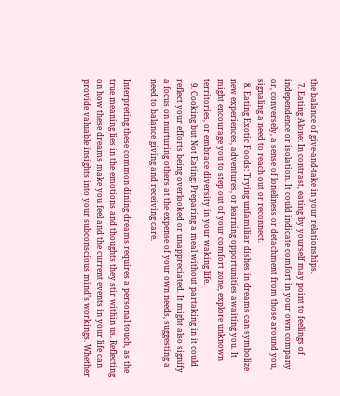the balance of give-and-take in your relationships.
  7. Eating Alone: In contrast, eating by yourself may point to feelings of independence or isolation. It could indicate comfort in your own company or, conversely, a sense of loneliness or detachment from those around you, signaling a need to reach out or reconnect.
  8. Eating Exotic Foods: Trying unfamiliar dishes in dreams can symbolize new experiences, adventures, or learning opportunities awaiting you. It might encourage you to step out of your comfort zone, explore unknown territories, or embrace diversity in your waking life.
  9. Cooking but Not Eating: Preparing a meal without partaking in it could reflect your efforts being overlooked or unappreciated. It might also signify a focus on nurturing others at the expense of your own needs, suggesting a need to balance giving and receiving care.

Interpreting these common dining dreams requires a personal touch, as the true meaning lies in the emotions and thoughts they stir within us. Reflecting on how these dreams make you feel and the current events in your life can provide valuable insights into your subconscious mind’s workings. Whether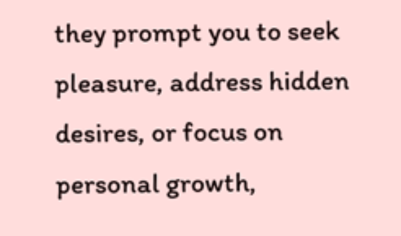they prompt you to seek pleasure, address hidden desires, or focus on personal growth,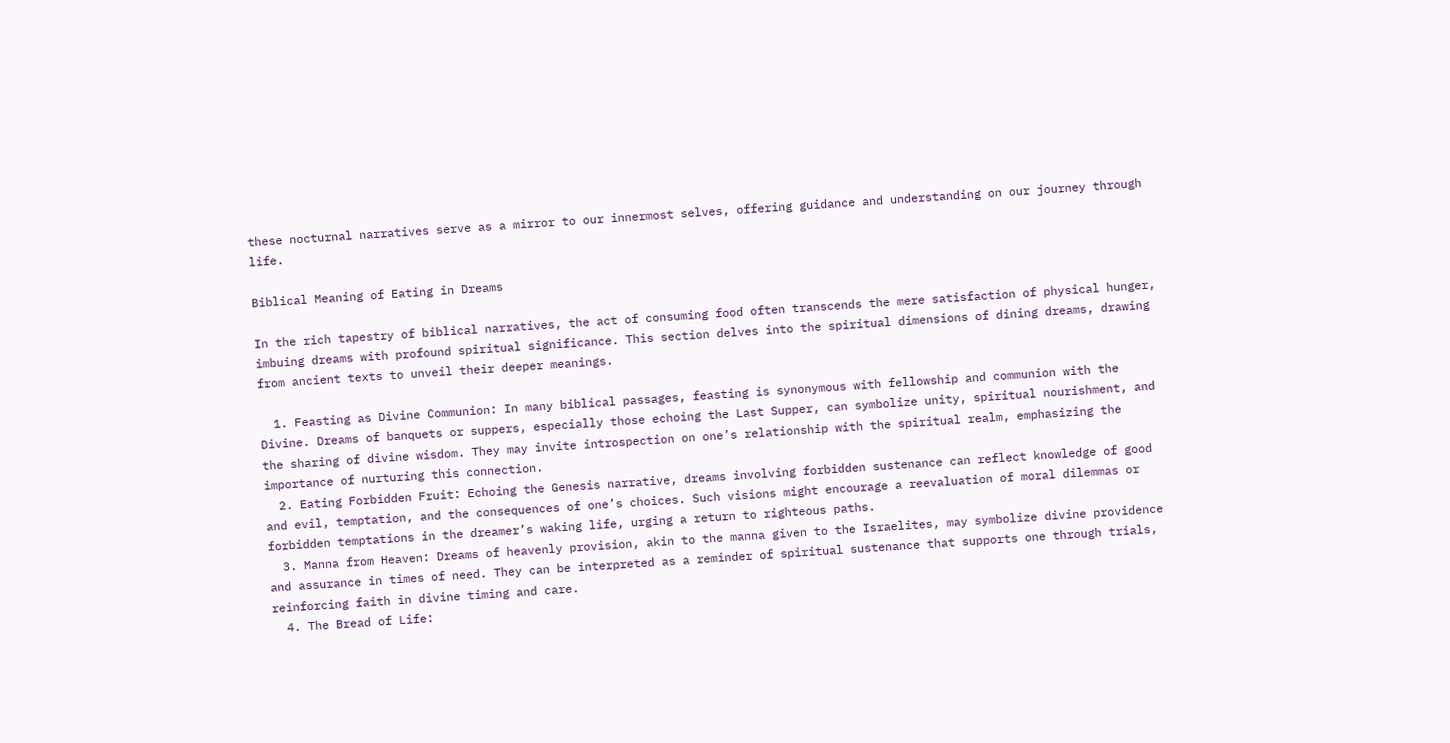these nocturnal narratives serve as a mirror to our innermost selves, offering guidance and understanding on our journey through life.

Biblical Meaning of Eating in Dreams

In the rich tapestry of biblical narratives, the act of consuming food often transcends the mere satisfaction of physical hunger, imbuing dreams with profound spiritual significance. This section delves into the spiritual dimensions of dining dreams, drawing from ancient texts to unveil their deeper meanings.

  1. Feasting as Divine Communion: In many biblical passages, feasting is synonymous with fellowship and communion with the Divine. Dreams of banquets or suppers, especially those echoing the Last Supper, can symbolize unity, spiritual nourishment, and the sharing of divine wisdom. They may invite introspection on one’s relationship with the spiritual realm, emphasizing the importance of nurturing this connection.
  2. Eating Forbidden Fruit: Echoing the Genesis narrative, dreams involving forbidden sustenance can reflect knowledge of good and evil, temptation, and the consequences of one’s choices. Such visions might encourage a reevaluation of moral dilemmas or forbidden temptations in the dreamer’s waking life, urging a return to righteous paths.
  3. Manna from Heaven: Dreams of heavenly provision, akin to the manna given to the Israelites, may symbolize divine providence and assurance in times of need. They can be interpreted as a reminder of spiritual sustenance that supports one through trials, reinforcing faith in divine timing and care.
  4. The Bread of Life: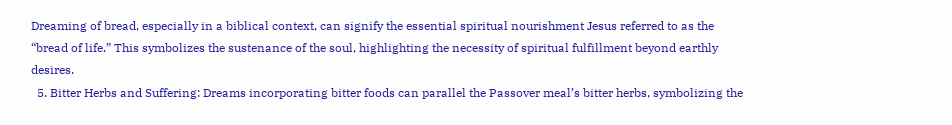Dreaming of bread, especially in a biblical context, can signify the essential spiritual nourishment Jesus referred to as the “bread of life.” This symbolizes the sustenance of the soul, highlighting the necessity of spiritual fulfillment beyond earthly desires.
  5. Bitter Herbs and Suffering: Dreams incorporating bitter foods can parallel the Passover meal’s bitter herbs, symbolizing the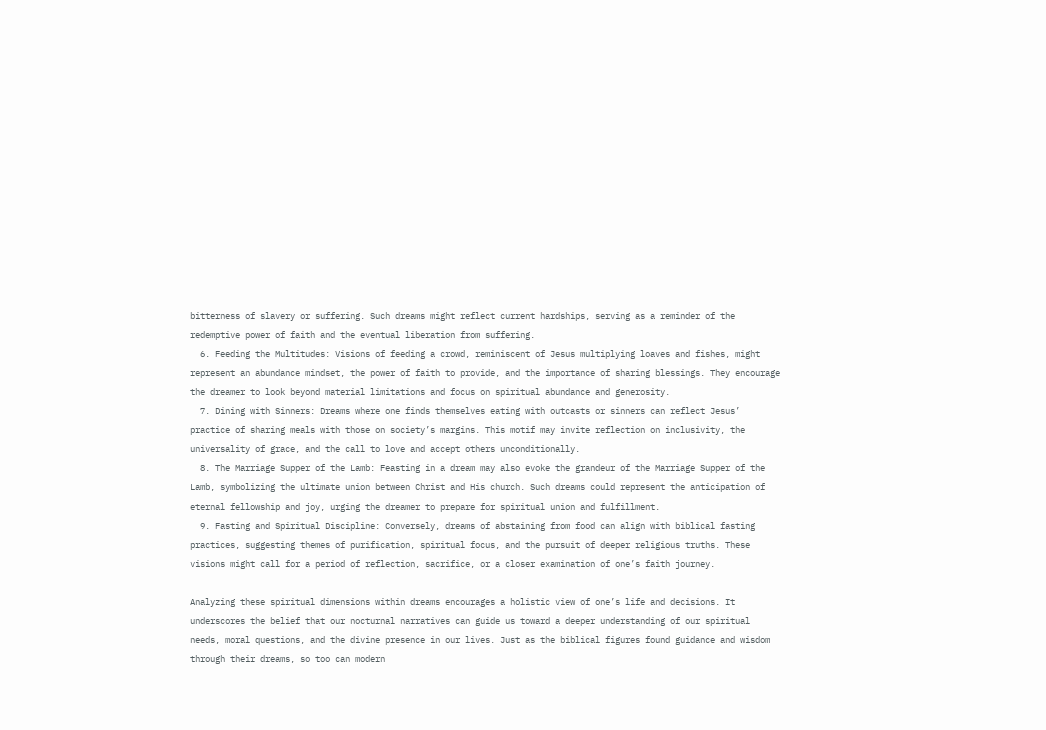bitterness of slavery or suffering. Such dreams might reflect current hardships, serving as a reminder of the redemptive power of faith and the eventual liberation from suffering.
  6. Feeding the Multitudes: Visions of feeding a crowd, reminiscent of Jesus multiplying loaves and fishes, might represent an abundance mindset, the power of faith to provide, and the importance of sharing blessings. They encourage the dreamer to look beyond material limitations and focus on spiritual abundance and generosity.
  7. Dining with Sinners: Dreams where one finds themselves eating with outcasts or sinners can reflect Jesus’ practice of sharing meals with those on society’s margins. This motif may invite reflection on inclusivity, the universality of grace, and the call to love and accept others unconditionally.
  8. The Marriage Supper of the Lamb: Feasting in a dream may also evoke the grandeur of the Marriage Supper of the Lamb, symbolizing the ultimate union between Christ and His church. Such dreams could represent the anticipation of eternal fellowship and joy, urging the dreamer to prepare for spiritual union and fulfillment.
  9. Fasting and Spiritual Discipline: Conversely, dreams of abstaining from food can align with biblical fasting practices, suggesting themes of purification, spiritual focus, and the pursuit of deeper religious truths. These visions might call for a period of reflection, sacrifice, or a closer examination of one’s faith journey.

Analyzing these spiritual dimensions within dreams encourages a holistic view of one’s life and decisions. It underscores the belief that our nocturnal narratives can guide us toward a deeper understanding of our spiritual needs, moral questions, and the divine presence in our lives. Just as the biblical figures found guidance and wisdom through their dreams, so too can modern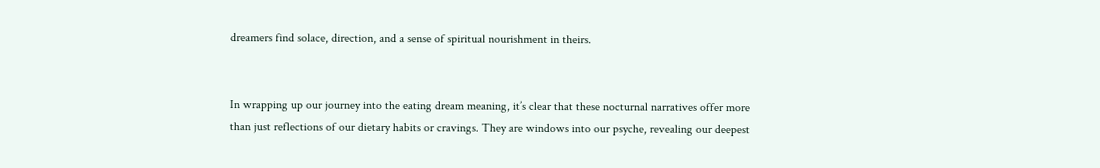dreamers find solace, direction, and a sense of spiritual nourishment in theirs.


In wrapping up our journey into the eating dream meaning, it’s clear that these nocturnal narratives offer more than just reflections of our dietary habits or cravings. They are windows into our psyche, revealing our deepest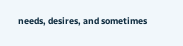needs, desires, and sometimes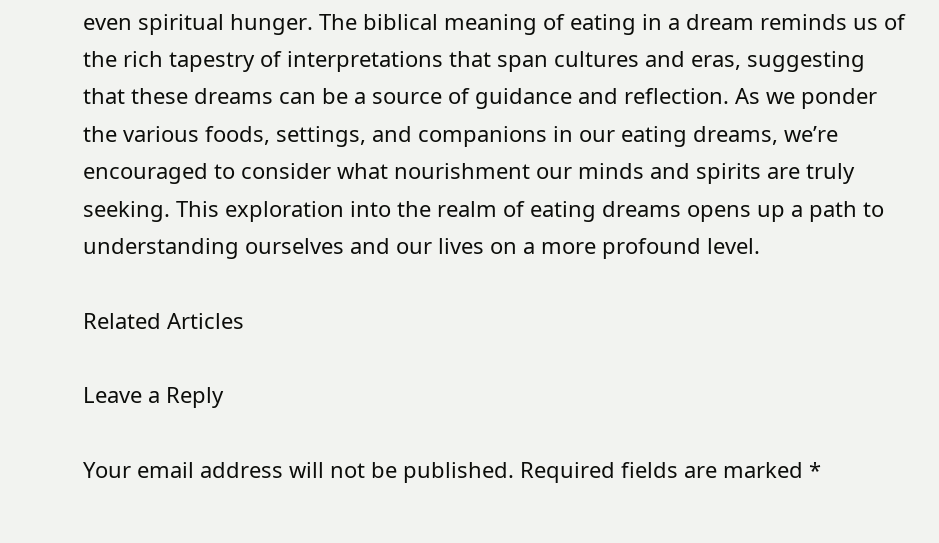even spiritual hunger. The biblical meaning of eating in a dream reminds us of the rich tapestry of interpretations that span cultures and eras, suggesting that these dreams can be a source of guidance and reflection. As we ponder the various foods, settings, and companions in our eating dreams, we’re encouraged to consider what nourishment our minds and spirits are truly seeking. This exploration into the realm of eating dreams opens up a path to understanding ourselves and our lives on a more profound level.

Related Articles

Leave a Reply

Your email address will not be published. Required fields are marked *